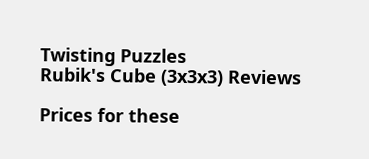Twisting Puzzles
Rubik's Cube (3x3x3) Reviews

Prices for these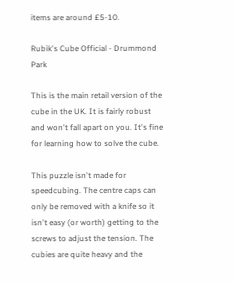items are around £5-10.

Rubik's Cube Official - Drummond Park

This is the main retail version of the cube in the UK. It is fairly robust and won't fall apart on you. It's fine for learning how to solve the cube.

This puzzle isn't made for speedcubing. The centre caps can only be removed with a knife so it isn't easy (or worth) getting to the screws to adjust the tension. The cubies are quite heavy and the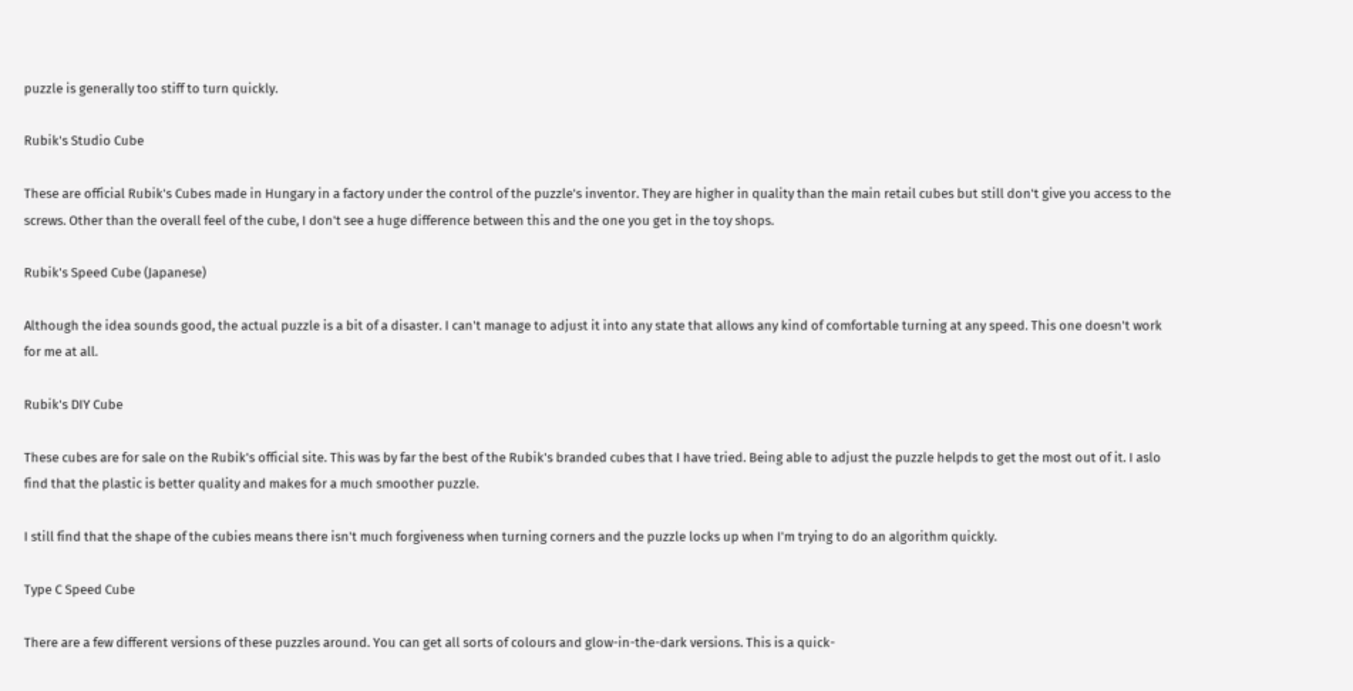puzzle is generally too stiff to turn quickly.

Rubik's Studio Cube

These are official Rubik's Cubes made in Hungary in a factory under the control of the puzzle's inventor. They are higher in quality than the main retail cubes but still don't give you access to the screws. Other than the overall feel of the cube, I don't see a huge difference between this and the one you get in the toy shops.

Rubik's Speed Cube (Japanese)

Although the idea sounds good, the actual puzzle is a bit of a disaster. I can't manage to adjust it into any state that allows any kind of comfortable turning at any speed. This one doesn't work for me at all.

Rubik's DIY Cube

These cubes are for sale on the Rubik's official site. This was by far the best of the Rubik's branded cubes that I have tried. Being able to adjust the puzzle helpds to get the most out of it. I aslo find that the plastic is better quality and makes for a much smoother puzzle.

I still find that the shape of the cubies means there isn't much forgiveness when turning corners and the puzzle locks up when I'm trying to do an algorithm quickly.

Type C Speed Cube

There are a few different versions of these puzzles around. You can get all sorts of colours and glow-in-the-dark versions. This is a quick-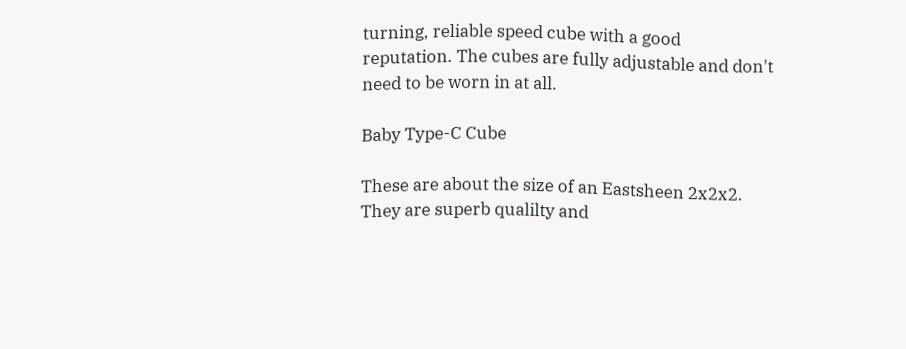turning, reliable speed cube with a good reputation. The cubes are fully adjustable and don't need to be worn in at all.

Baby Type-C Cube

These are about the size of an Eastsheen 2x2x2. They are superb qualilty and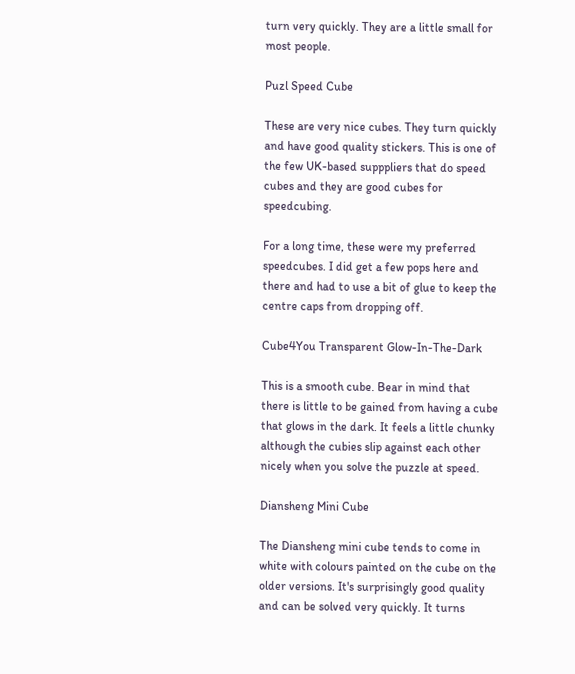turn very quickly. They are a little small for most people.

Puzl Speed Cube

These are very nice cubes. They turn quickly and have good quality stickers. This is one of the few UK-based supppliers that do speed cubes and they are good cubes for speedcubing.

For a long time, these were my preferred speedcubes. I did get a few pops here and there and had to use a bit of glue to keep the centre caps from dropping off.

Cube4You Transparent Glow-In-The-Dark

This is a smooth cube. Bear in mind that there is little to be gained from having a cube that glows in the dark. It feels a little chunky although the cubies slip against each other nicely when you solve the puzzle at speed.

Diansheng Mini Cube

The Diansheng mini cube tends to come in white with colours painted on the cube on the older versions. It's surprisingly good quality and can be solved very quickly. It turns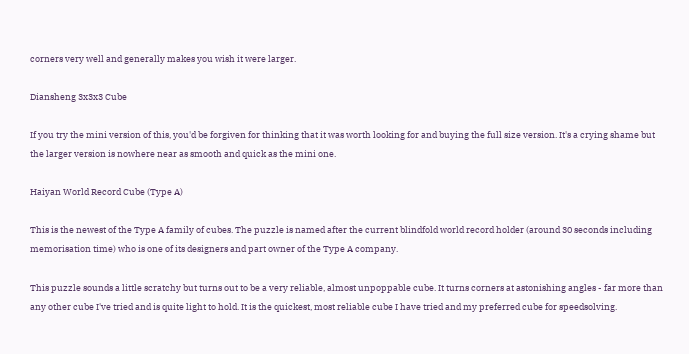corners very well and generally makes you wish it were larger.

Diansheng 3x3x3 Cube

If you try the mini version of this, you'd be forgiven for thinking that it was worth looking for and buying the full size version. It's a crying shame but the larger version is nowhere near as smooth and quick as the mini one.

Haiyan World Record Cube (Type A)

This is the newest of the Type A family of cubes. The puzzle is named after the current blindfold world record holder (around 30 seconds including memorisation time) who is one of its designers and part owner of the Type A company.

This puzzle sounds a little scratchy but turns out to be a very reliable, almost unpoppable cube. It turns corners at astonishing angles - far more than any other cube I've tried and is quite light to hold. It is the quickest, most reliable cube I have tried and my preferred cube for speedsolving.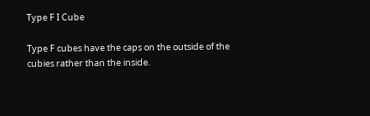Type F I Cube

Type F cubes have the caps on the outside of the cubies rather than the inside.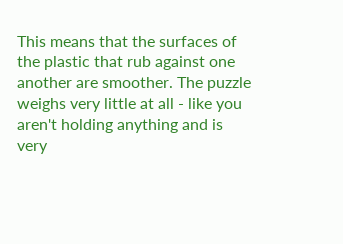This means that the surfaces of the plastic that rub against one another are smoother. The puzzle weighs very little at all - like you aren't holding anything and is very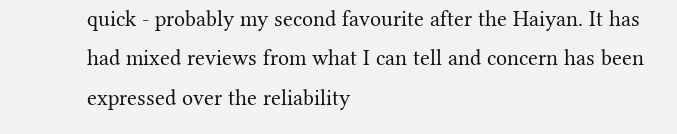quick - probably my second favourite after the Haiyan. It has had mixed reviews from what I can tell and concern has been expressed over the reliability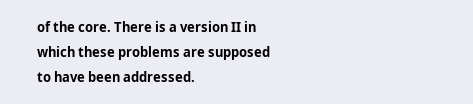of the core. There is a version II in which these problems are supposed to have been addressed.